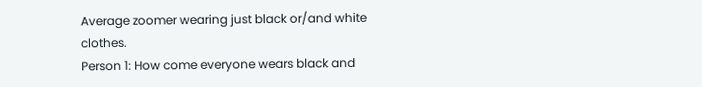Average zoomer wearing just black or/and white clothes.
Person 1: How come everyone wears black and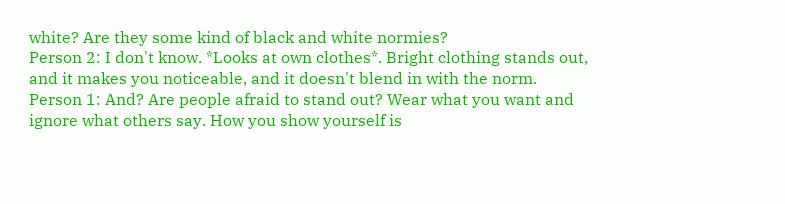white? Are they some kind of black and white normies?
Person 2: I don't know. *Looks at own clothes*. Bright clothing stands out, and it makes you noticeable, and it doesn't blend in with the norm.
Person 1: And? Are people afraid to stand out? Wear what you want and ignore what others say. How you show yourself is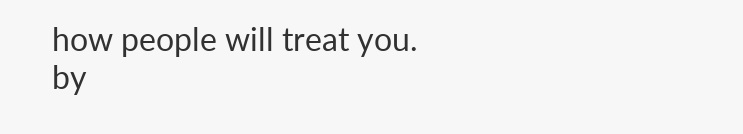how people will treat you.
by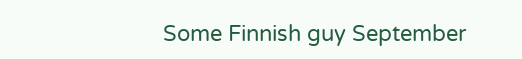Some Finnish guy September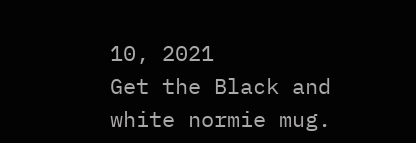10, 2021
Get the Black and white normie mug.